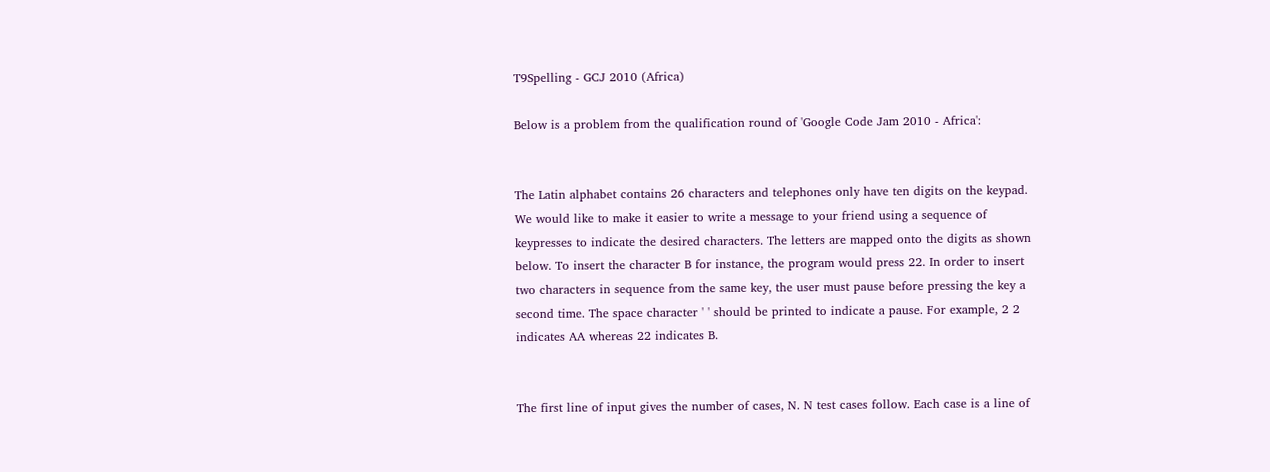T9Spelling - GCJ 2010 (Africa)

Below is a problem from the qualification round of 'Google Code Jam 2010 - Africa':


The Latin alphabet contains 26 characters and telephones only have ten digits on the keypad. We would like to make it easier to write a message to your friend using a sequence of keypresses to indicate the desired characters. The letters are mapped onto the digits as shown below. To insert the character B for instance, the program would press 22. In order to insert two characters in sequence from the same key, the user must pause before pressing the key a second time. The space character ' ' should be printed to indicate a pause. For example, 2 2 indicates AA whereas 22 indicates B.


The first line of input gives the number of cases, N. N test cases follow. Each case is a line of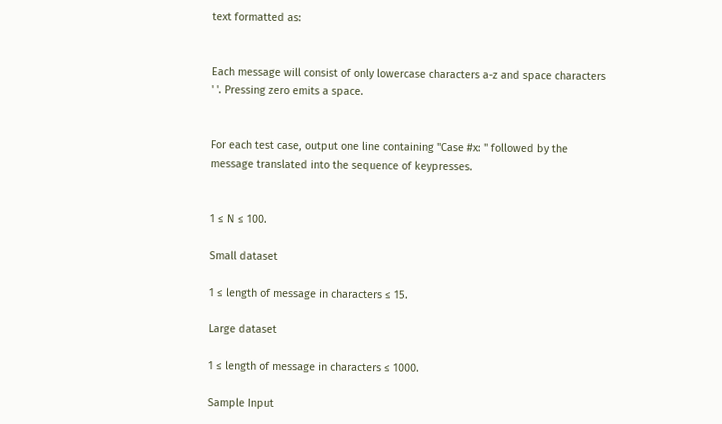text formatted as:


Each message will consist of only lowercase characters a-z and space characters ' '. Pressing zero emits a space.


For each test case, output one line containing "Case #x: " followed by the message translated into the sequence of keypresses.


1 ≤ N ≤ 100.

Small dataset

1 ≤ length of message in characters ≤ 15.

Large dataset

1 ≤ length of message in characters ≤ 1000.

Sample Input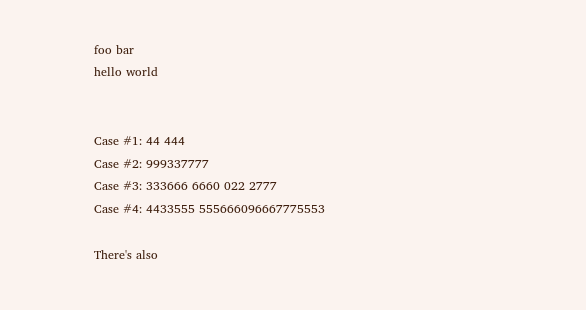foo bar
hello world


Case #1: 44 444
Case #2: 999337777
Case #3: 333666 6660 022 2777
Case #4: 4433555 555666096667775553

There's also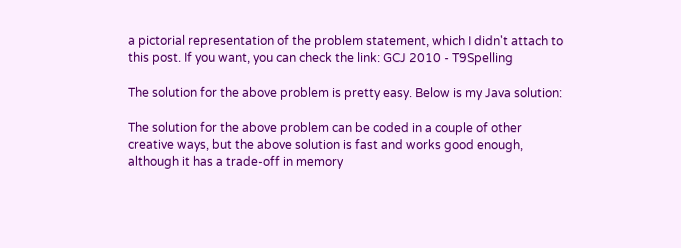a pictorial representation of the problem statement, which I didn't attach to this post. If you want, you can check the link: GCJ 2010 - T9Spelling

The solution for the above problem is pretty easy. Below is my Java solution:

The solution for the above problem can be coded in a couple of other creative ways, but the above solution is fast and works good enough, although it has a trade-off in memory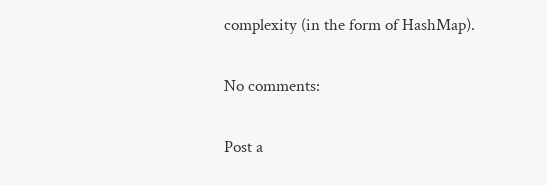complexity (in the form of HashMap).

No comments:

Post a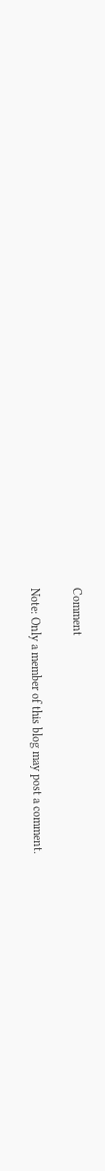Comment

Note: Only a member of this blog may post a comment.